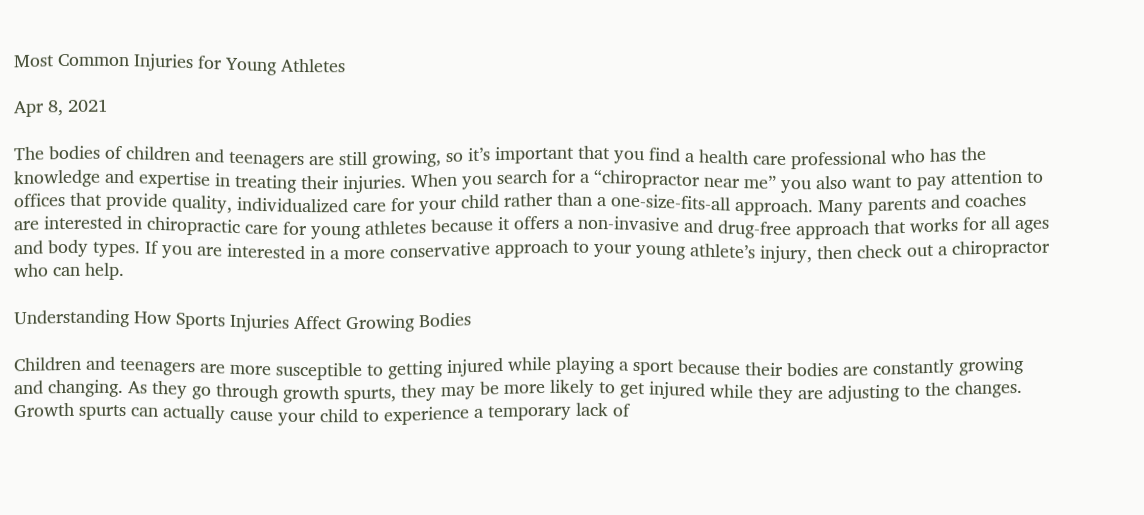Most Common Injuries for Young Athletes

Apr 8, 2021

The bodies of children and teenagers are still growing, so it’s important that you find a health care professional who has the knowledge and expertise in treating their injuries. When you search for a “chiropractor near me” you also want to pay attention to offices that provide quality, individualized care for your child rather than a one-size-fits-all approach. Many parents and coaches are interested in chiropractic care for young athletes because it offers a non-invasive and drug-free approach that works for all ages and body types. If you are interested in a more conservative approach to your young athlete’s injury, then check out a chiropractor who can help.

Understanding How Sports Injuries Affect Growing Bodies

Children and teenagers are more susceptible to getting injured while playing a sport because their bodies are constantly growing and changing. As they go through growth spurts, they may be more likely to get injured while they are adjusting to the changes. Growth spurts can actually cause your child to experience a temporary lack of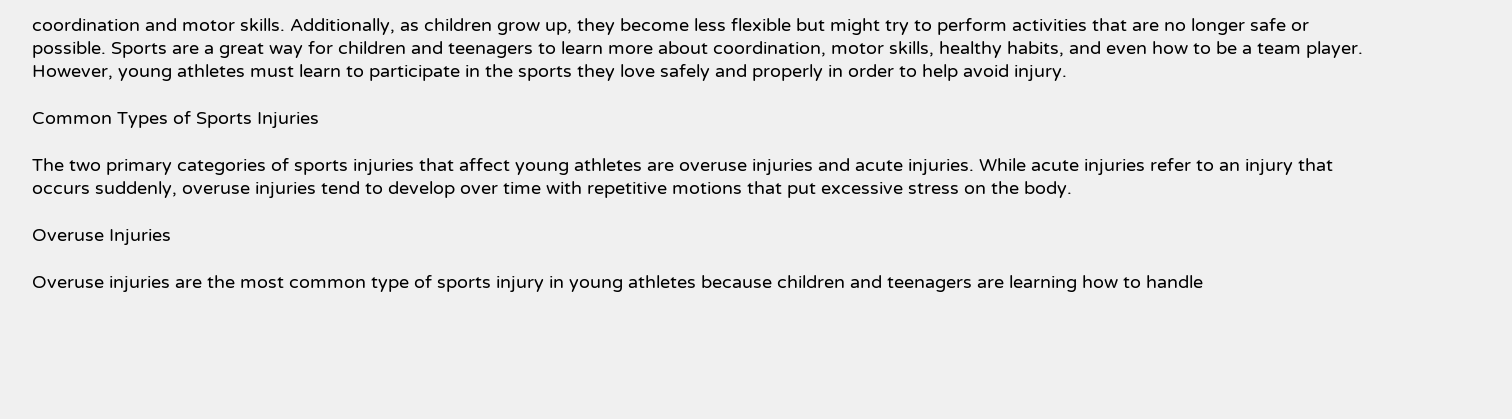coordination and motor skills. Additionally, as children grow up, they become less flexible but might try to perform activities that are no longer safe or possible. Sports are a great way for children and teenagers to learn more about coordination, motor skills, healthy habits, and even how to be a team player. However, young athletes must learn to participate in the sports they love safely and properly in order to help avoid injury.

Common Types of Sports Injuries

The two primary categories of sports injuries that affect young athletes are overuse injuries and acute injuries. While acute injuries refer to an injury that occurs suddenly, overuse injuries tend to develop over time with repetitive motions that put excessive stress on the body.

Overuse Injuries

Overuse injuries are the most common type of sports injury in young athletes because children and teenagers are learning how to handle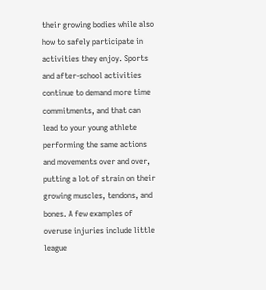their growing bodies while also how to safely participate in activities they enjoy. Sports and after-school activities continue to demand more time commitments, and that can lead to your young athlete performing the same actions and movements over and over, putting a lot of strain on their growing muscles, tendons, and bones. A few examples of overuse injuries include little league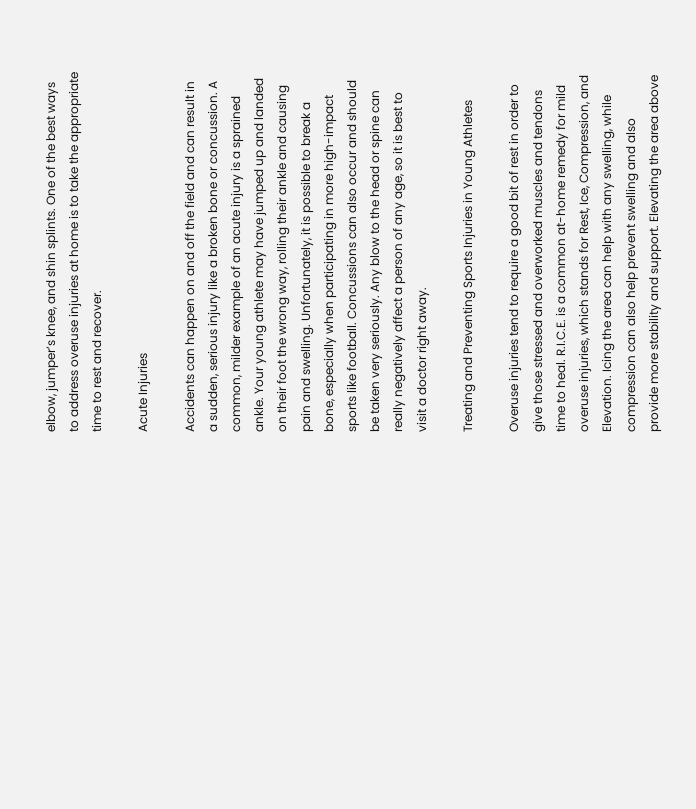elbow, jumper’s knee, and shin splints. One of the best ways to address overuse injuries at home is to take the appropriate time to rest and recover.

Acute Injuries

Accidents can happen on and off the field and can result in a sudden, serious injury like a broken bone or concussion. A common, milder example of an acute injury is a sprained ankle. Your young athlete may have jumped up and landed on their foot the wrong way, rolling their ankle and causing pain and swelling. Unfortunately, it is possible to break a bone, especially when participating in more high-impact sports like football. Concussions can also occur and should be taken very seriously. Any blow to the head or spine can really negatively affect a person of any age, so it is best to visit a doctor right away.

Treating and Preventing Sports Injuries in Young Athletes

Overuse injuries tend to require a good bit of rest in order to give those stressed and overworked muscles and tendons time to heal. R.I.C.E. is a common at-home remedy for mild overuse injuries, which stands for Rest, Ice, Compression, and Elevation. Icing the area can help with any swelling, while compression can also help prevent swelling and also provide more stability and support. Elevating the area above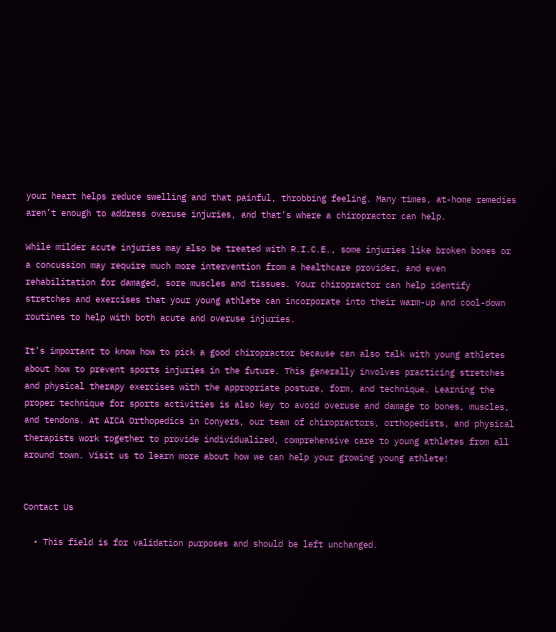your heart helps reduce swelling and that painful, throbbing feeling. Many times, at-home remedies aren’t enough to address overuse injuries, and that’s where a chiropractor can help.

While milder acute injuries may also be treated with R.I.C.E., some injuries like broken bones or a concussion may require much more intervention from a healthcare provider, and even rehabilitation for damaged, sore muscles and tissues. Your chiropractor can help identify stretches and exercises that your young athlete can incorporate into their warm-up and cool-down routines to help with both acute and overuse injuries.

It’s important to know how to pick a good chiropractor because can also talk with young athletes about how to prevent sports injuries in the future. This generally involves practicing stretches and physical therapy exercises with the appropriate posture, form, and technique. Learning the proper technique for sports activities is also key to avoid overuse and damage to bones, muscles, and tendons. At AICA Orthopedics in Conyers, our team of chiropractors, orthopedists, and physical therapists work together to provide individualized, comprehensive care to young athletes from all around town. Visit us to learn more about how we can help your growing young athlete!


Contact Us

  • This field is for validation purposes and should be left unchanged.